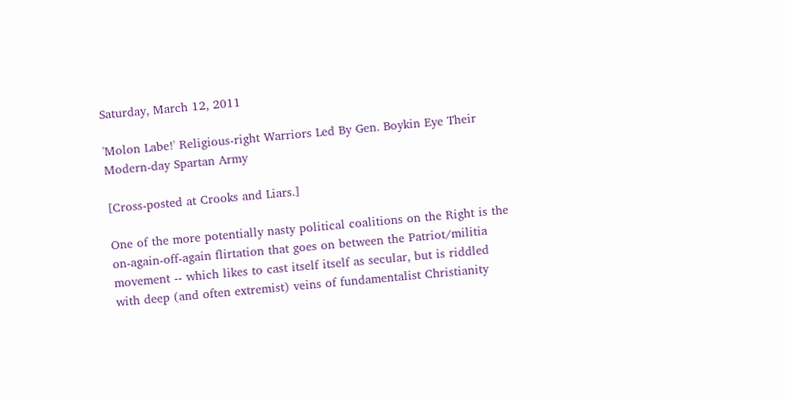Saturday, March 12, 2011

'Molon Labe!' Religious-right Warriors Led By Gen. Boykin Eye Their Modern-day Spartan Army

[Cross-posted at Crooks and Liars.]

One of the more potentially nasty political coalitions on the Right is the on-again-off-again flirtation that goes on between the Patriot/militia movement -- which likes to cast itself itself as secular, but is riddled with deep (and often extremist) veins of fundamentalist Christianity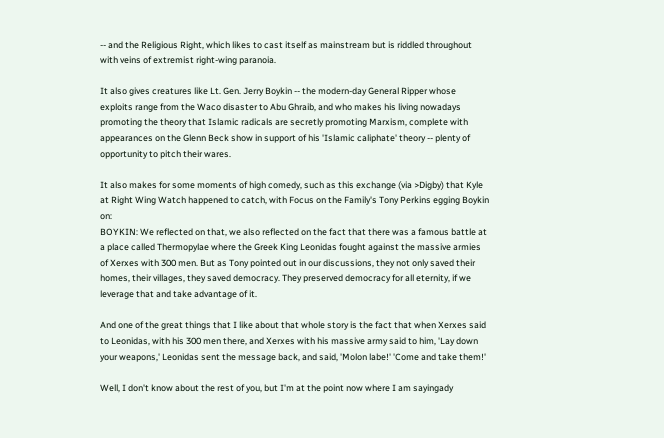-- and the Religious Right, which likes to cast itself as mainstream but is riddled throughout with veins of extremist right-wing paranoia.

It also gives creatures like Lt. Gen. Jerry Boykin -- the modern-day General Ripper whose exploits range from the Waco disaster to Abu Ghraib, and who makes his living nowadays promoting the theory that Islamic radicals are secretly promoting Marxism, complete with appearances on the Glenn Beck show in support of his 'Islamic caliphate' theory -- plenty of opportunity to pitch their wares.

It also makes for some moments of high comedy, such as this exchange (via >Digby) that Kyle at Right Wing Watch happened to catch, with Focus on the Family's Tony Perkins egging Boykin on:
BOYKIN: We reflected on that, we also reflected on the fact that there was a famous battle at a place called Thermopylae where the Greek King Leonidas fought against the massive armies of Xerxes with 300 men. But as Tony pointed out in our discussions, they not only saved their homes, their villages, they saved democracy. They preserved democracy for all eternity, if we leverage that and take advantage of it.

And one of the great things that I like about that whole story is the fact that when Xerxes said to Leonidas, with his 300 men there, and Xerxes with his massive army said to him, 'Lay down your weapons,' Leonidas sent the message back, and said, 'Molon labe!' 'Come and take them!'

Well, I don't know about the rest of you, but I'm at the point now where I am sayingady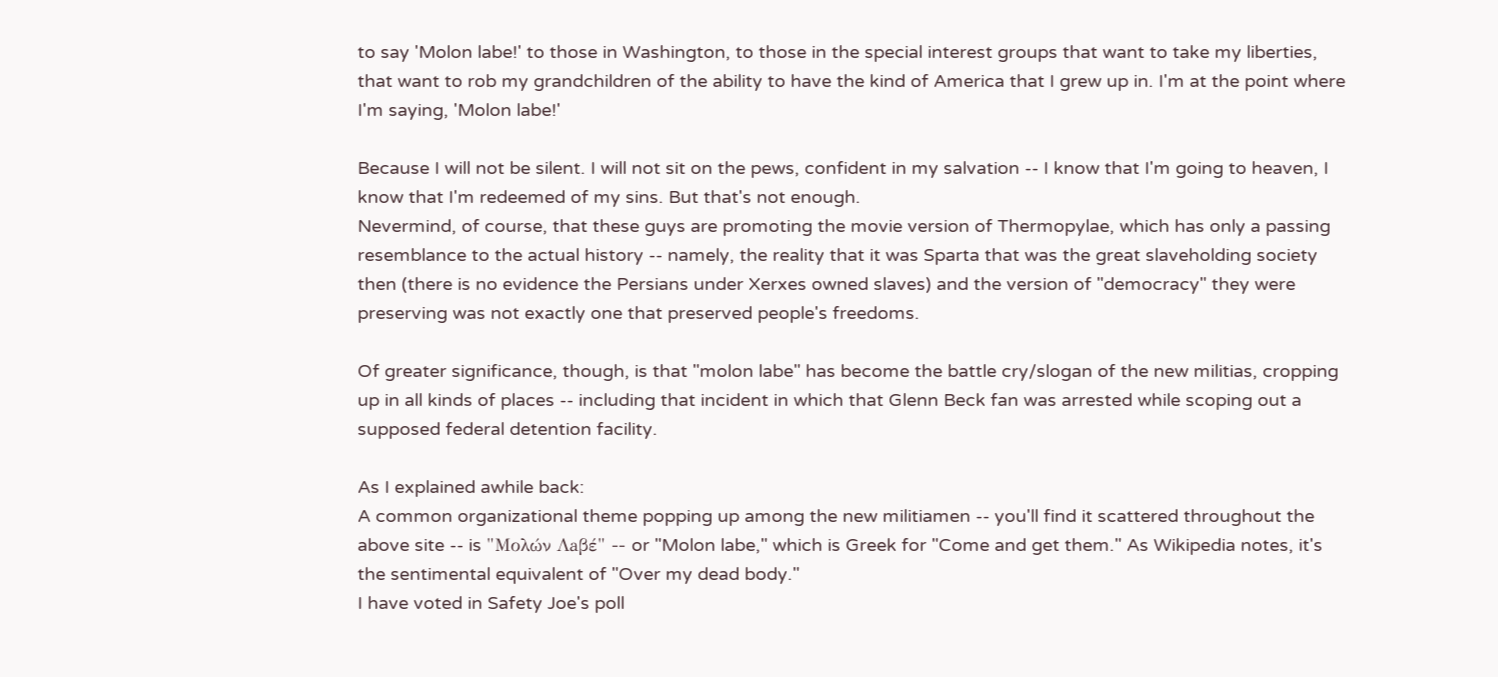to say 'Molon labe!' to those in Washington, to those in the special interest groups that want to take my liberties, that want to rob my grandchildren of the ability to have the kind of America that I grew up in. I'm at the point where I'm saying, 'Molon labe!'

Because I will not be silent. I will not sit on the pews, confident in my salvation -- I know that I'm going to heaven, I know that I'm redeemed of my sins. But that's not enough.
Nevermind, of course, that these guys are promoting the movie version of Thermopylae, which has only a passing resemblance to the actual history -- namely, the reality that it was Sparta that was the great slaveholding society then (there is no evidence the Persians under Xerxes owned slaves) and the version of "democracy" they were preserving was not exactly one that preserved people's freedoms.

Of greater significance, though, is that "molon labe" has become the battle cry/slogan of the new militias, cropping up in all kinds of places -- including that incident in which that Glenn Beck fan was arrested while scoping out a supposed federal detention facility.

As I explained awhile back:
A common organizational theme popping up among the new militiamen -- you'll find it scattered throughout the above site -- is "Μολών Λaβέ" -- or "Molon labe," which is Greek for "Come and get them." As Wikipedia notes, it's the sentimental equivalent of "Over my dead body."
I have voted in Safety Joe's poll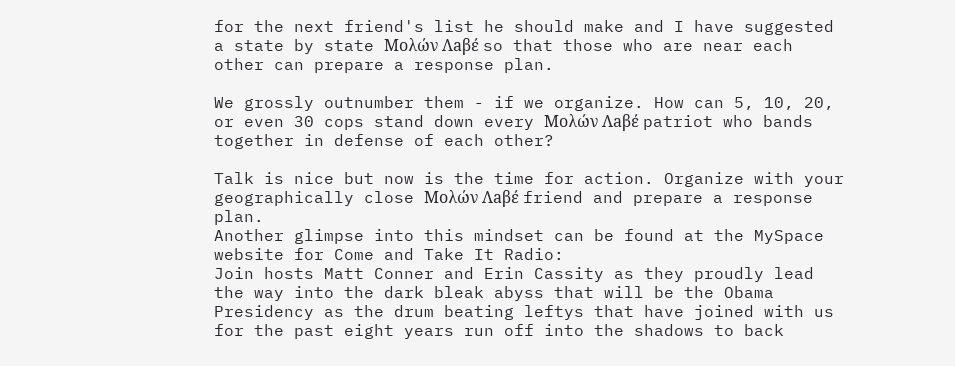for the next friend's list he should make and I have suggested a state by state Μολών Λaβέ so that those who are near each other can prepare a response plan.

We grossly outnumber them - if we organize. How can 5, 10, 20, or even 30 cops stand down every Μολών Λaβέ patriot who bands together in defense of each other?

Talk is nice but now is the time for action. Organize with your geographically close Μολών Λaβέ friend and prepare a response plan.
Another glimpse into this mindset can be found at the MySpace website for Come and Take It Radio:
Join hosts Matt Conner and Erin Cassity as they proudly lead the way into the dark bleak abyss that will be the Obama Presidency as the drum beating leftys that have joined with us for the past eight years run off into the shadows to back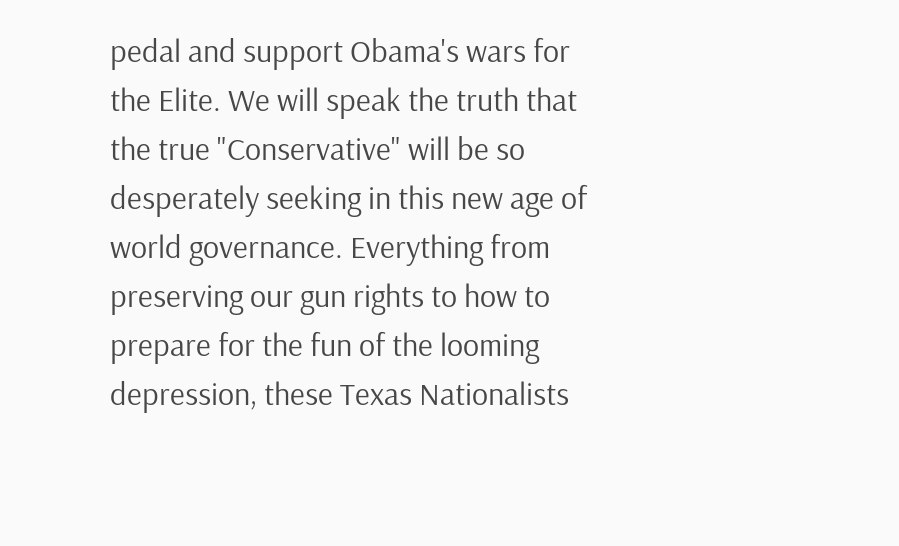pedal and support Obama's wars for the Elite. We will speak the truth that the true "Conservative" will be so desperately seeking in this new age of world governance. Everything from preserving our gun rights to how to prepare for the fun of the looming depression, these Texas Nationalists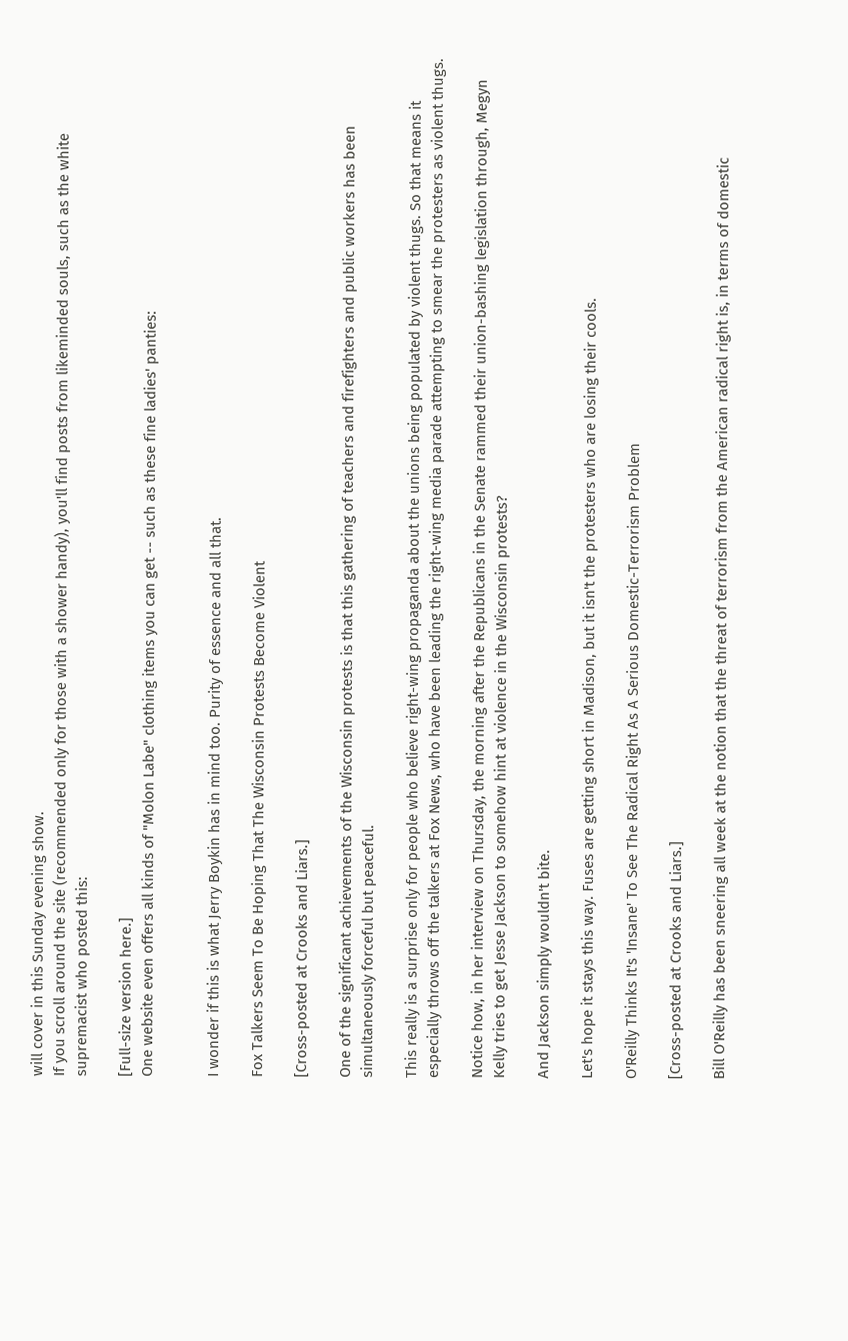will cover in this Sunday evening show.
If you scroll around the site (recommended only for those with a shower handy), you'll find posts from likeminded souls, such as the white supremacist who posted this:

[Full-size version here.]
One website even offers all kinds of "Molon Labe" clothing items you can get -- such as these fine ladies' panties:


I wonder if this is what Jerry Boykin has in mind too. Purity of essence and all that.

Fox Talkers Seem To Be Hoping That The Wisconsin Protests Become Violent

[Cross-posted at Crooks and Liars.]

One of the significant achievements of the Wisconsin protests is that this gathering of teachers and firefighters and public workers has been simultaneously forceful but peaceful.

This really is a surprise only for people who believe right-wing propaganda about the unions being populated by violent thugs. So that means it especially throws off the talkers at Fox News, who have been leading the right-wing media parade attempting to smear the protesters as violent thugs.

Notice how, in her interview on Thursday, the morning after the Republicans in the Senate rammed their union-bashing legislation through, Megyn Kelly tries to get Jesse Jackson to somehow hint at violence in the Wisconsin protests?

And Jackson simply wouldn't bite.

Let's hope it stays this way. Fuses are getting short in Madison, but it isn't the protesters who are losing their cools.

O'Reilly Thinks It's 'Insane' To See The Radical Right As A Serious Domestic-Terrorism Problem

[Cross-posted at Crooks and Liars.]

Bill O'Reilly has been sneering all week at the notion that the threat of terrorism from the American radical right is, in terms of domestic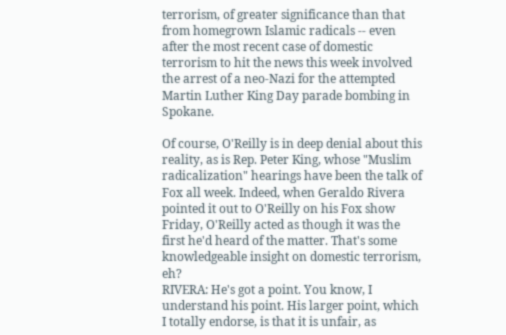terrorism, of greater significance than that from homegrown Islamic radicals -- even after the most recent case of domestic terrorism to hit the news this week involved the arrest of a neo-Nazi for the attempted Martin Luther King Day parade bombing in Spokane.

Of course, O'Reilly is in deep denial about this reality, as is Rep. Peter King, whose "Muslim radicalization" hearings have been the talk of Fox all week. Indeed, when Geraldo Rivera pointed it out to O'Reilly on his Fox show Friday, O'Reilly acted as though it was the first he'd heard of the matter. That's some knowledgeable insight on domestic terrorism, eh?
RIVERA: He's got a point. You know, I understand his point. His larger point, which I totally endorse, is that it is unfair, as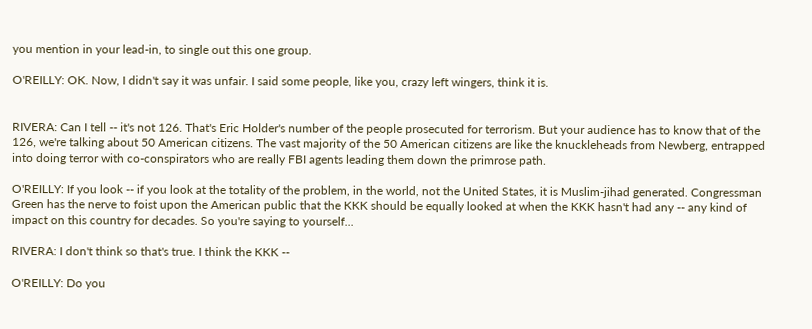you mention in your lead-in, to single out this one group.

O'REILLY: OK. Now, I didn't say it was unfair. I said some people, like you, crazy left wingers, think it is.


RIVERA: Can I tell -- it's not 126. That's Eric Holder's number of the people prosecuted for terrorism. But your audience has to know that of the 126, we're talking about 50 American citizens. The vast majority of the 50 American citizens are like the knuckleheads from Newberg, entrapped into doing terror with co-conspirators who are really FBI agents leading them down the primrose path.

O'REILLY: If you look -- if you look at the totality of the problem, in the world, not the United States, it is Muslim-jihad generated. Congressman Green has the nerve to foist upon the American public that the KKK should be equally looked at when the KKK hasn't had any -- any kind of impact on this country for decades. So you're saying to yourself...

RIVERA: I don't think so that's true. I think the KKK --

O'REILLY: Do you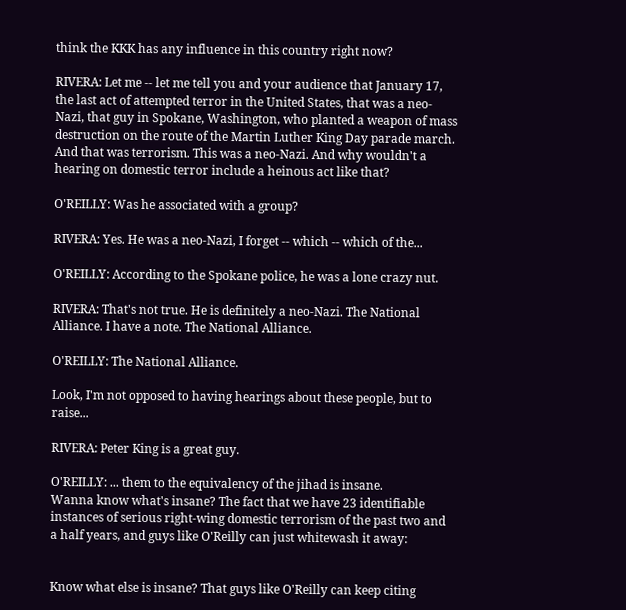think the KKK has any influence in this country right now?

RIVERA: Let me -- let me tell you and your audience that January 17, the last act of attempted terror in the United States, that was a neo-Nazi, that guy in Spokane, Washington, who planted a weapon of mass destruction on the route of the Martin Luther King Day parade march. And that was terrorism. This was a neo-Nazi. And why wouldn't a hearing on domestic terror include a heinous act like that?

O'REILLY: Was he associated with a group?

RIVERA: Yes. He was a neo-Nazi, I forget -- which -- which of the...

O'REILLY: According to the Spokane police, he was a lone crazy nut.

RIVERA: That's not true. He is definitely a neo-Nazi. The National Alliance. I have a note. The National Alliance.

O'REILLY: The National Alliance.

Look, I'm not opposed to having hearings about these people, but to raise...

RIVERA: Peter King is a great guy.

O'REILLY: ... them to the equivalency of the jihad is insane.
Wanna know what's insane? The fact that we have 23 identifiable instances of serious right-wing domestic terrorism of the past two and a half years, and guys like O'Reilly can just whitewash it away:


Know what else is insane? That guys like O'Reilly can keep citing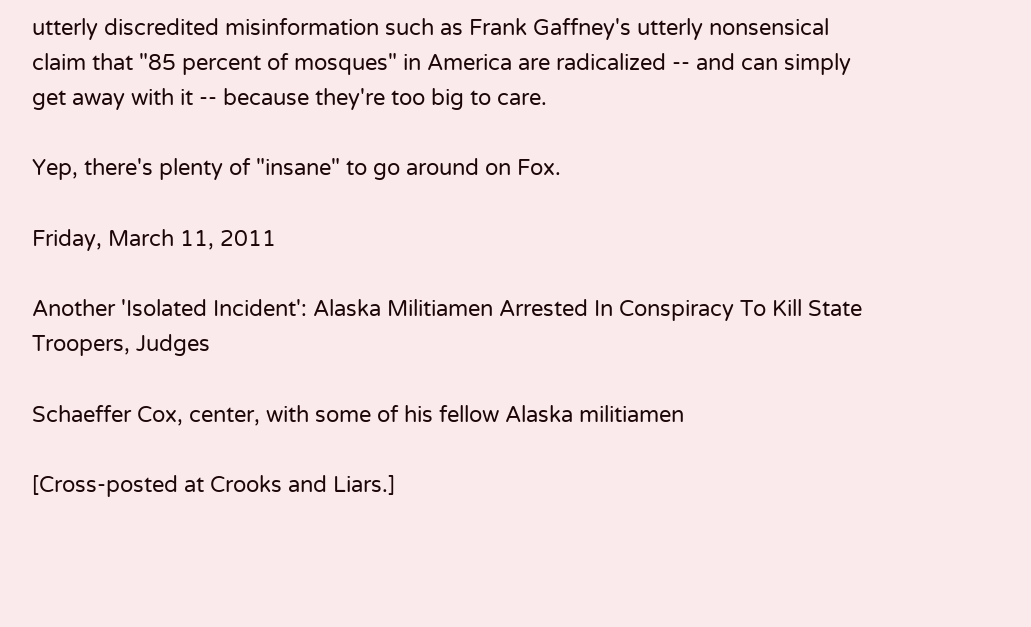utterly discredited misinformation such as Frank Gaffney's utterly nonsensical claim that "85 percent of mosques" in America are radicalized -- and can simply get away with it -- because they're too big to care.

Yep, there's plenty of "insane" to go around on Fox.

Friday, March 11, 2011

Another 'Isolated Incident': Alaska Militiamen Arrested In Conspiracy To Kill State Troopers, Judges

Schaeffer Cox, center, with some of his fellow Alaska militiamen

[Cross-posted at Crooks and Liars.]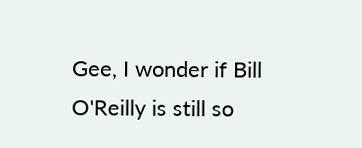Gee, I wonder if Bill O'Reilly is still so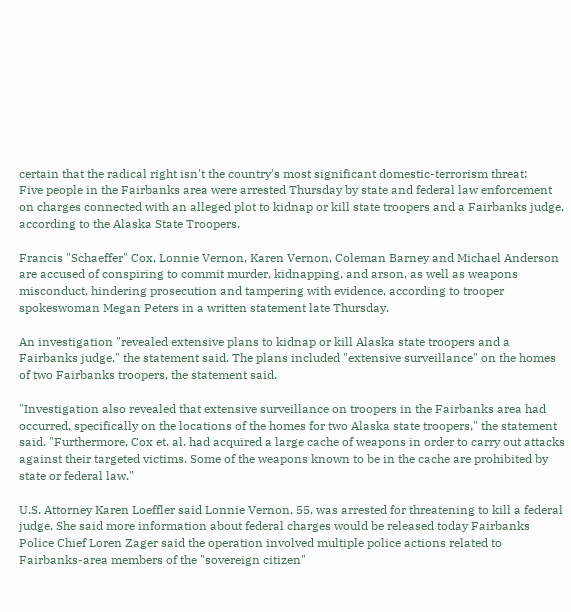certain that the radical right isn't the country's most significant domestic-terrorism threat:
Five people in the Fairbanks area were arrested Thursday by state and federal law enforcement on charges connected with an alleged plot to kidnap or kill state troopers and a Fairbanks judge, according to the Alaska State Troopers.

Francis "Schaeffer" Cox, Lonnie Vernon, Karen Vernon, Coleman Barney and Michael Anderson are accused of conspiring to commit murder, kidnapping, and arson, as well as weapons misconduct, hindering prosecution and tampering with evidence, according to trooper spokeswoman Megan Peters in a written statement late Thursday.

An investigation "revealed extensive plans to kidnap or kill Alaska state troopers and a Fairbanks judge," the statement said. The plans included "extensive surveillance" on the homes of two Fairbanks troopers, the statement said.

"Investigation also revealed that extensive surveillance on troopers in the Fairbanks area had occurred, specifically on the locations of the homes for two Alaska state troopers," the statement said. "Furthermore, Cox et. al. had acquired a large cache of weapons in order to carry out attacks against their targeted victims. Some of the weapons known to be in the cache are prohibited by state or federal law."

U.S. Attorney Karen Loeffler said Lonnie Vernon, 55, was arrested for threatening to kill a federal judge. She said more information about federal charges would be released today Fairbanks Police Chief Loren Zager said the operation involved multiple police actions related to Fairbanks-area members of the "sovereign citizen"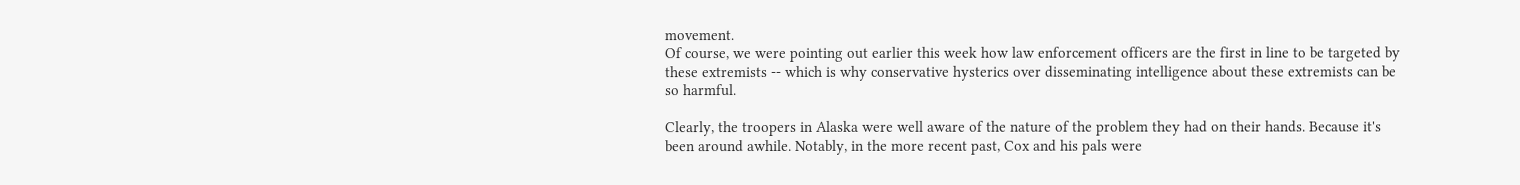movement.
Of course, we were pointing out earlier this week how law enforcement officers are the first in line to be targeted by these extremists -- which is why conservative hysterics over disseminating intelligence about these extremists can be so harmful.

Clearly, the troopers in Alaska were well aware of the nature of the problem they had on their hands. Because it's been around awhile. Notably, in the more recent past, Cox and his pals were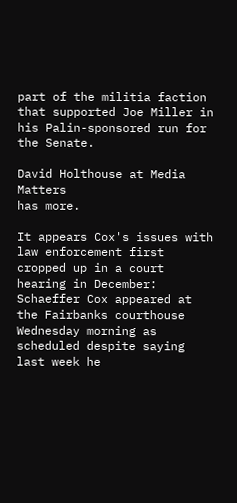part of the militia faction that supported Joe Miller in his Palin-sponsored run for the Senate.

David Holthouse at Media Matters
has more.

It appears Cox's issues with law enforcement first cropped up in a court hearing in December:
Schaeffer Cox appeared at the Fairbanks courthouse Wednesday morning as scheduled despite saying last week he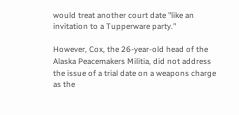would treat another court date "like an invitation to a Tupperware party."

However, Cox, the 26-year-old head of the Alaska Peacemakers Militia, did not address the issue of a trial date on a weapons charge as the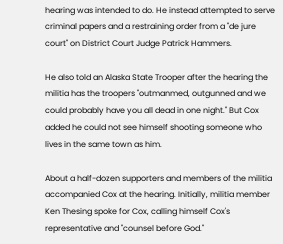hearing was intended to do. He instead attempted to serve criminal papers and a restraining order from a "de jure court" on District Court Judge Patrick Hammers.

He also told an Alaska State Trooper after the hearing the militia has the troopers "outmanmed, outgunned and we could probably have you all dead in one night." But Cox added he could not see himself shooting someone who lives in the same town as him.

About a half-dozen supporters and members of the militia accompanied Cox at the hearing. Initially, militia member Ken Thesing spoke for Cox, calling himself Cox's representative and "counsel before God."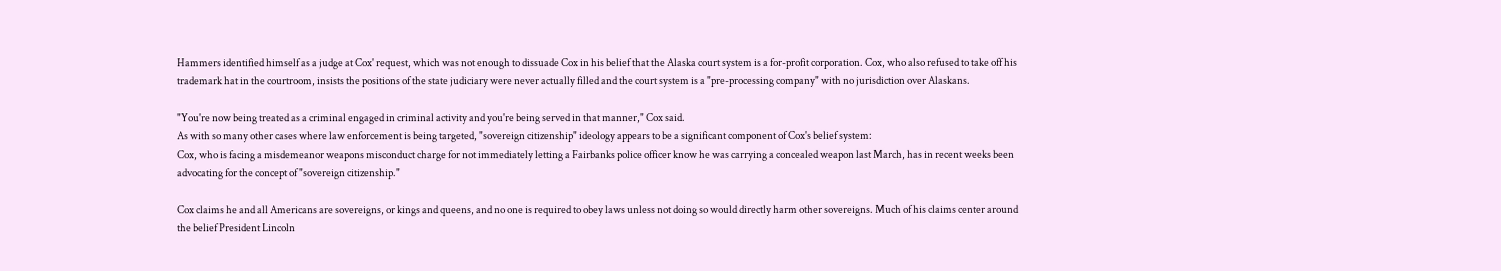Hammers identified himself as a judge at Cox' request, which was not enough to dissuade Cox in his belief that the Alaska court system is a for-profit corporation. Cox, who also refused to take off his trademark hat in the courtroom, insists the positions of the state judiciary were never actually filled and the court system is a "pre-processing company" with no jurisdiction over Alaskans.

"You're now being treated as a criminal engaged in criminal activity and you're being served in that manner," Cox said.
As with so many other cases where law enforcement is being targeted, "sovereign citizenship" ideology appears to be a significant component of Cox's belief system:
Cox, who is facing a misdemeanor weapons misconduct charge for not immediately letting a Fairbanks police officer know he was carrying a concealed weapon last March, has in recent weeks been advocating for the concept of "sovereign citizenship."

Cox claims he and all Americans are sovereigns, or kings and queens, and no one is required to obey laws unless not doing so would directly harm other sovereigns. Much of his claims center around the belief President Lincoln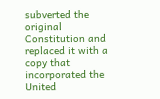subverted the original Constitution and replaced it with a copy that incorporated the United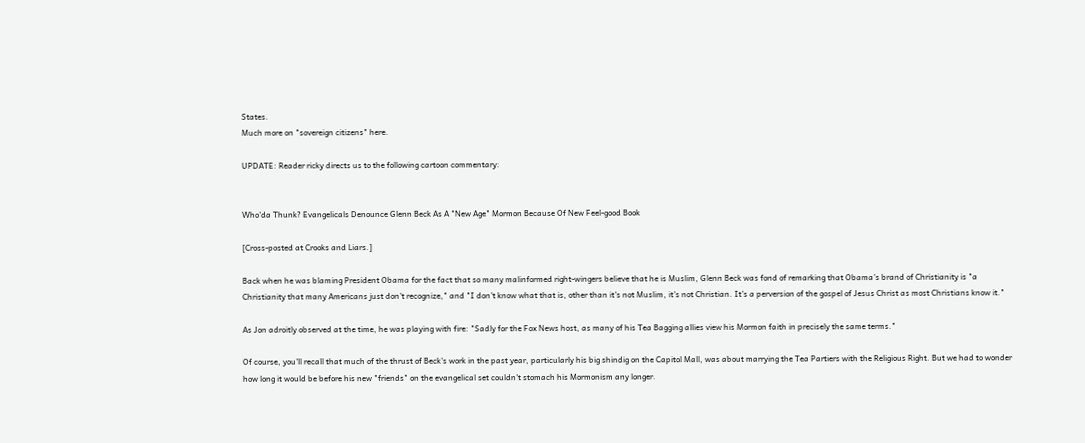States.
Much more on "sovereign citizens" here.

UPDATE: Reader ricky directs us to the following cartoon commentary:


Who'da Thunk? Evangelicals Denounce Glenn Beck As A "New Age" Mormon Because Of New Feel-good Book

[Cross-posted at Crooks and Liars.]

Back when he was blaming President Obama for the fact that so many malinformed right-wingers believe that he is Muslim, Glenn Beck was fond of remarking that Obama's brand of Christianity is "a Christianity that many Americans just don't recognize," and "I don't know what that is, other than it's not Muslim, it's not Christian. It's a perversion of the gospel of Jesus Christ as most Christians know it."

As Jon adroitly observed at the time, he was playing with fire: "Sadly for the Fox News host, as many of his Tea Bagging allies view his Mormon faith in precisely the same terms."

Of course, you'll recall that much of the thrust of Beck's work in the past year, particularly his big shindig on the Capitol Mall, was about marrying the Tea Partiers with the Religious Right. But we had to wonder how long it would be before his new "friends" on the evangelical set couldn't stomach his Mormonism any longer.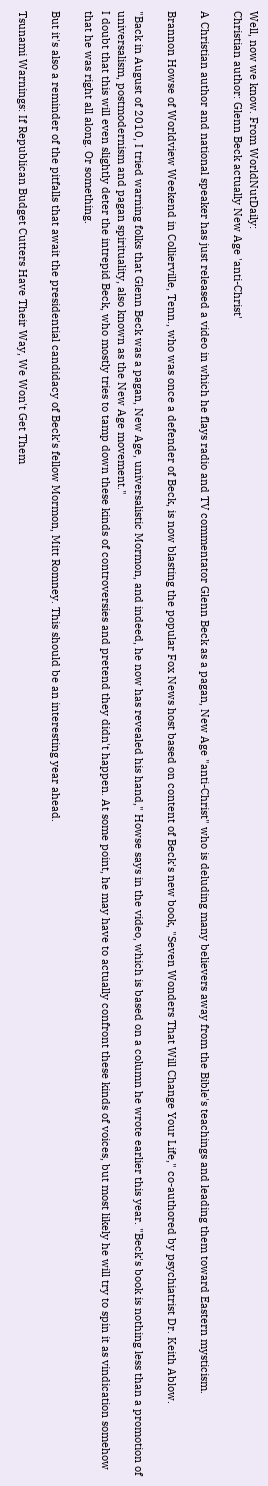Well, now we know. From WorldNutDaily:
Christian author: Glenn Beck actually New Age 'anti-Christ'

A Christian author and national speaker has just released a video in which he flays radio and TV commentator Glenn Beck as a pagan, New Age "anti-Christ" who is deluding many believers away from the Bible's teachings and leading them toward Eastern mysticism.

Brannon Howse of Worldview Weekend in Collierville, Tenn., who was once a defender of Beck, is now blasting the popular Fox News host based on content of Beck's new book, "Seven Wonders That Will Change Your Life," co-authored by psychiatrist Dr. Keith Ablow.

"Back in August of 2010, I tried warning folks that Glenn Beck was a pagan, New Age, universalistic Mormon, and indeed, he now has revealed his hand," Howse says in the video, which is based on a column he wrote earlier this year. "Beck's book is nothing less than a promotion of universalism, postmodernism and pagan spirituality, also known as the New Age movement."
I doubt that this will even slightly deter the intrepid Beck, who mostly tries to tamp down these kinds of controversies and pretend they didn't happen. At some point, he may have to actually confront these kinds of voices, but most likely he will try to spin it as vindication somehow that he was right all along. Or something.

But it's also a reminder of the pitfalls that await the presidential candidacy of Beck's fellow Mormon, Mitt Romney. This should be an interesting year ahead.

Tsunami Warnings: If Republican Budget Cutters Have Their Way, We Won't Get Them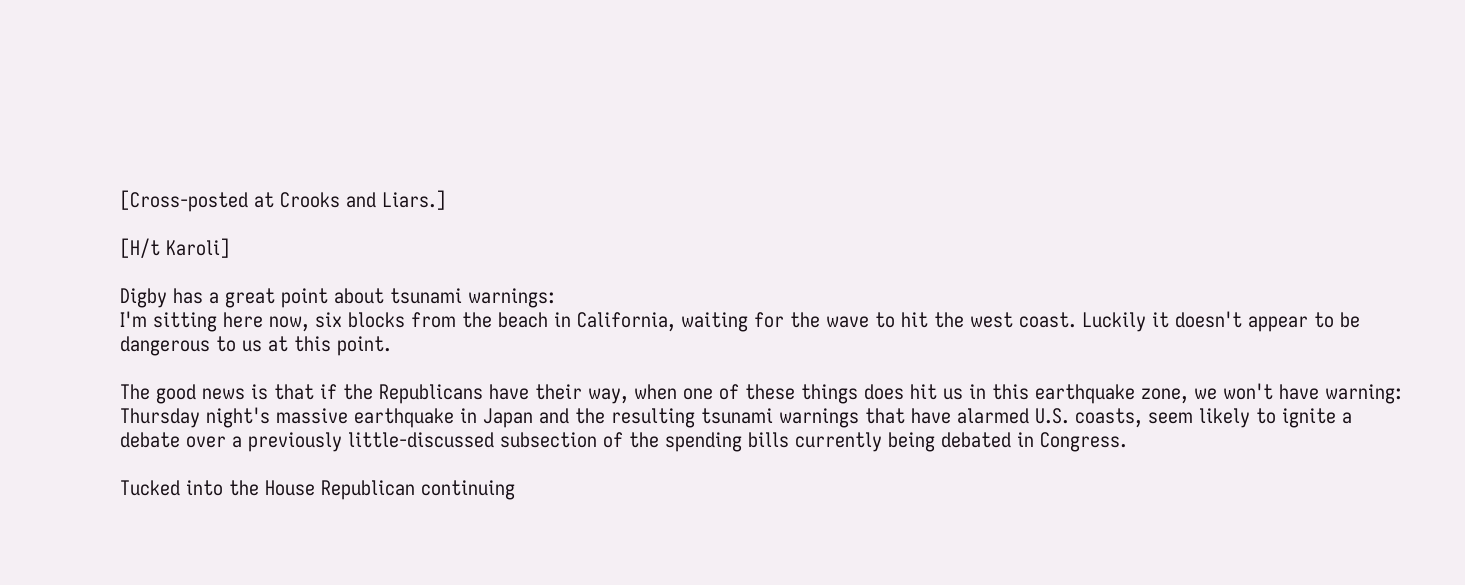[Cross-posted at Crooks and Liars.]

[H/t Karoli]

Digby has a great point about tsunami warnings:
I'm sitting here now, six blocks from the beach in California, waiting for the wave to hit the west coast. Luckily it doesn't appear to be dangerous to us at this point.

The good news is that if the Republicans have their way, when one of these things does hit us in this earthquake zone, we won't have warning:
Thursday night's massive earthquake in Japan and the resulting tsunami warnings that have alarmed U.S. coasts, seem likely to ignite a debate over a previously little-discussed subsection of the spending bills currently being debated in Congress.

Tucked into the House Republican continuing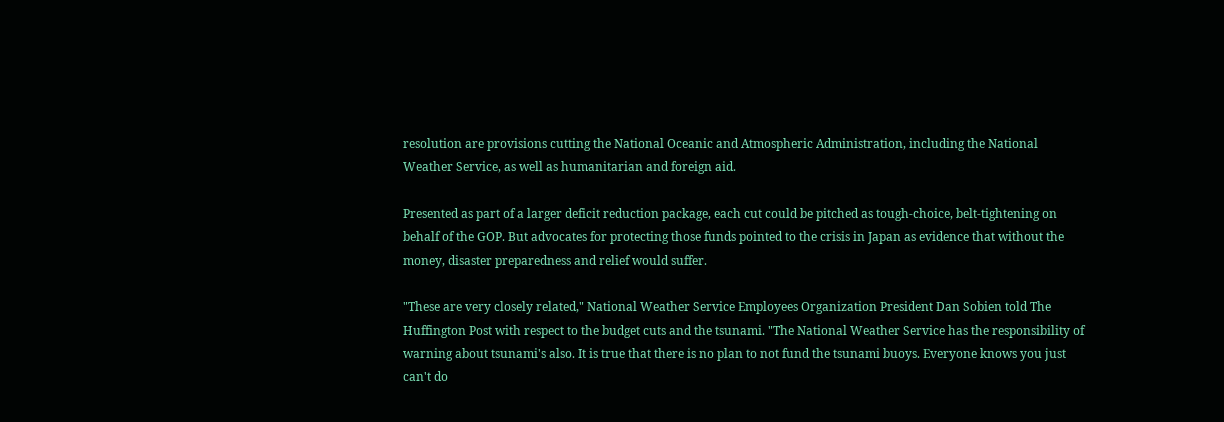resolution are provisions cutting the National Oceanic and Atmospheric Administration, including the National Weather Service, as well as humanitarian and foreign aid.

Presented as part of a larger deficit reduction package, each cut could be pitched as tough-choice, belt-tightening on behalf of the GOP. But advocates for protecting those funds pointed to the crisis in Japan as evidence that without the money, disaster preparedness and relief would suffer.

"These are very closely related," National Weather Service Employees Organization President Dan Sobien told The Huffington Post with respect to the budget cuts and the tsunami. "The National Weather Service has the responsibility of warning about tsunami's also. It is true that there is no plan to not fund the tsunami buoys. Everyone knows you just can't do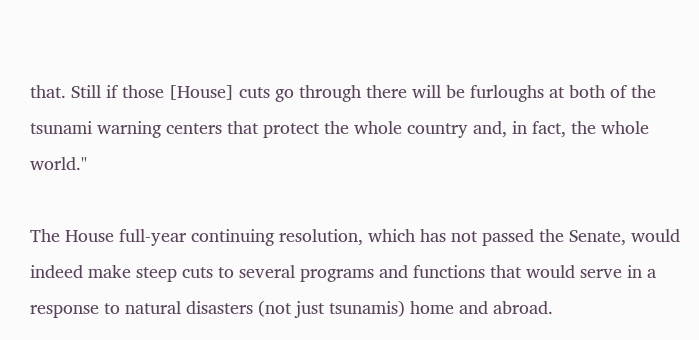that. Still if those [House] cuts go through there will be furloughs at both of the tsunami warning centers that protect the whole country and, in fact, the whole world."

The House full-year continuing resolution, which has not passed the Senate, would indeed make steep cuts to several programs and functions that would serve in a response to natural disasters (not just tsunamis) home and abroad.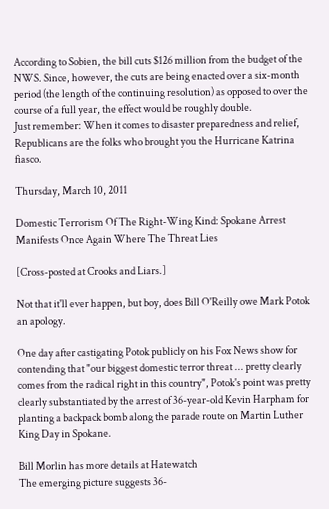According to Sobien, the bill cuts $126 million from the budget of the NWS. Since, however, the cuts are being enacted over a six-month period (the length of the continuing resolution) as opposed to over the course of a full year, the effect would be roughly double.
Just remember: When it comes to disaster preparedness and relief, Republicans are the folks who brought you the Hurricane Katrina fiasco.

Thursday, March 10, 2011

Domestic Terrorism Of The Right-Wing Kind: Spokane Arrest Manifests Once Again Where The Threat Lies

[Cross-posted at Crooks and Liars.]

Not that it'll ever happen, but boy, does Bill O'Reilly owe Mark Potok an apology.

One day after castigating Potok publicly on his Fox News show for contending that "our biggest domestic terror threat ... pretty clearly comes from the radical right in this country", Potok's point was pretty clearly substantiated by the arrest of 36-year-old Kevin Harpham for planting a backpack bomb along the parade route on Martin Luther King Day in Spokane.

Bill Morlin has more details at Hatewatch
The emerging picture suggests 36-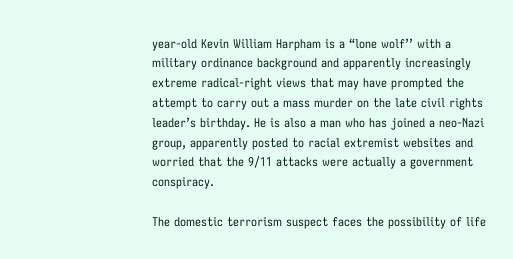year-old Kevin William Harpham is a “lone wolf’’ with a military ordinance background and apparently increasingly extreme radical-right views that may have prompted the attempt to carry out a mass murder on the late civil rights leader’s birthday. He is also a man who has joined a neo-Nazi group, apparently posted to racial extremist websites and worried that the 9/11 attacks were actually a government conspiracy.

The domestic terrorism suspect faces the possibility of life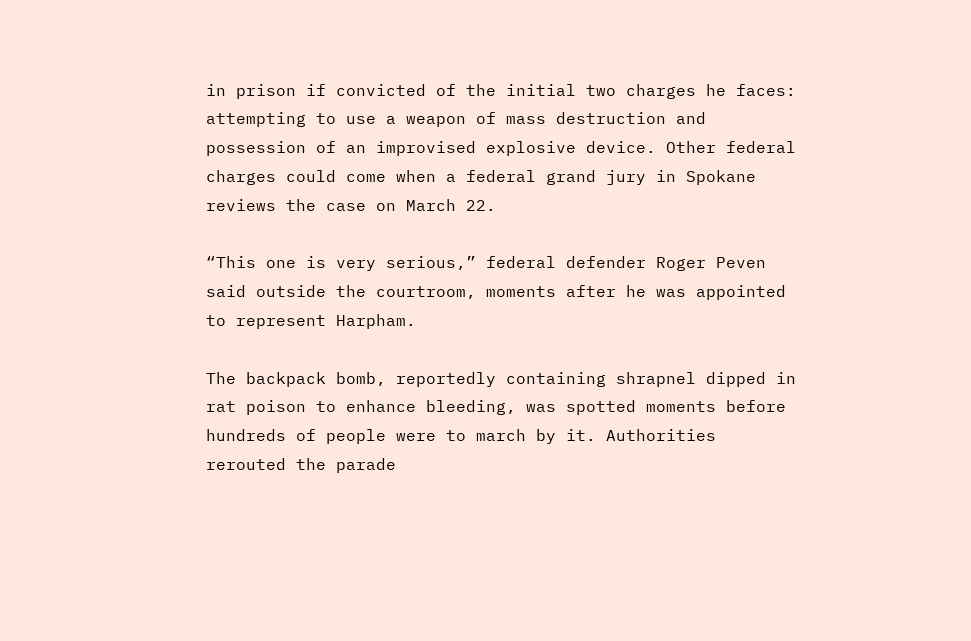in prison if convicted of the initial two charges he faces: attempting to use a weapon of mass destruction and possession of an improvised explosive device. Other federal charges could come when a federal grand jury in Spokane reviews the case on March 22.

“This one is very serious,” federal defender Roger Peven said outside the courtroom, moments after he was appointed to represent Harpham.

The backpack bomb, reportedly containing shrapnel dipped in rat poison to enhance bleeding, was spotted moments before hundreds of people were to march by it. Authorities rerouted the parade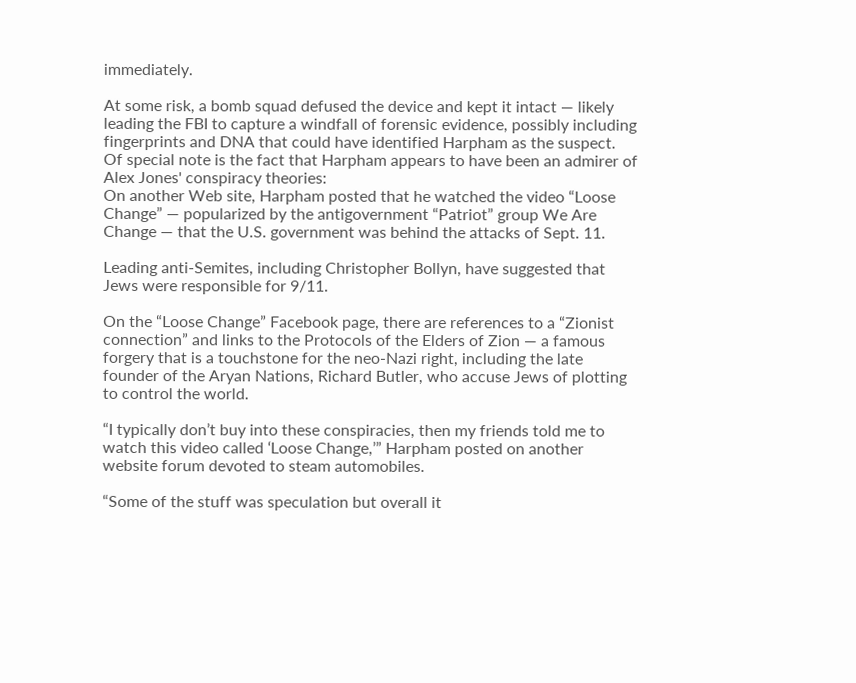immediately.

At some risk, a bomb squad defused the device and kept it intact — likely leading the FBI to capture a windfall of forensic evidence, possibly including fingerprints and DNA that could have identified Harpham as the suspect.
Of special note is the fact that Harpham appears to have been an admirer of Alex Jones' conspiracy theories:
On another Web site, Harpham posted that he watched the video “Loose Change” — popularized by the antigovernment “Patriot” group We Are Change — that the U.S. government was behind the attacks of Sept. 11.

Leading anti-Semites, including Christopher Bollyn, have suggested that Jews were responsible for 9/11.

On the “Loose Change” Facebook page, there are references to a “Zionist connection” and links to the Protocols of the Elders of Zion — a famous forgery that is a touchstone for the neo-Nazi right, including the late founder of the Aryan Nations, Richard Butler, who accuse Jews of plotting to control the world.

“I typically don’t buy into these conspiracies, then my friends told me to watch this video called ‘Loose Change,’” Harpham posted on another website forum devoted to steam automobiles.

“Some of the stuff was speculation but overall it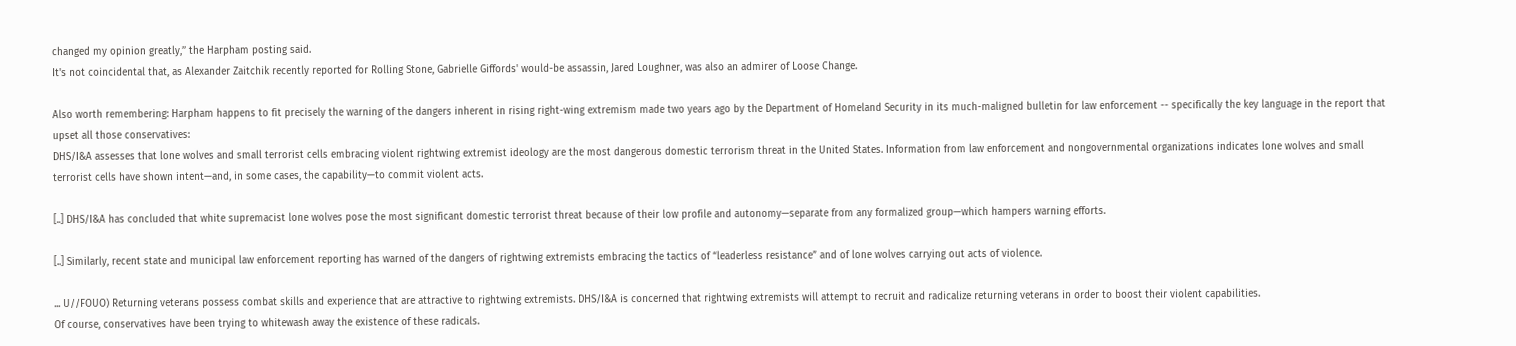changed my opinion greatly,’’ the Harpham posting said.
It's not coincidental that, as Alexander Zaitchik recently reported for Rolling Stone, Gabrielle Giffords' would-be assassin, Jared Loughner, was also an admirer of Loose Change.

Also worth remembering: Harpham happens to fit precisely the warning of the dangers inherent in rising right-wing extremism made two years ago by the Department of Homeland Security in its much-maligned bulletin for law enforcement -- specifically the key language in the report that upset all those conservatives:
DHS/I&A assesses that lone wolves and small terrorist cells embracing violent rightwing extremist ideology are the most dangerous domestic terrorism threat in the United States. Information from law enforcement and nongovernmental organizations indicates lone wolves and small terrorist cells have shown intent—and, in some cases, the capability—to commit violent acts.

[..] DHS/I&A has concluded that white supremacist lone wolves pose the most significant domestic terrorist threat because of their low profile and autonomy—separate from any formalized group—which hampers warning efforts.

[..] Similarly, recent state and municipal law enforcement reporting has warned of the dangers of rightwing extremists embracing the tactics of “leaderless resistance” and of lone wolves carrying out acts of violence.

... U//FOUO) Returning veterans possess combat skills and experience that are attractive to rightwing extremists. DHS/I&A is concerned that rightwing extremists will attempt to recruit and radicalize returning veterans in order to boost their violent capabilities.
Of course, conservatives have been trying to whitewash away the existence of these radicals.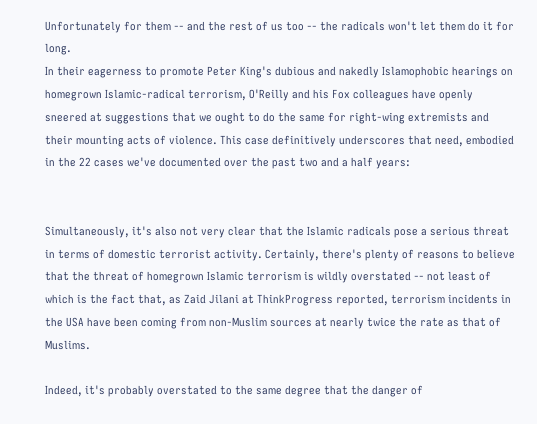Unfortunately for them -- and the rest of us too -- the radicals won't let them do it for long.
In their eagerness to promote Peter King's dubious and nakedly Islamophobic hearings on homegrown Islamic-radical terrorism, O'Reilly and his Fox colleagues have openly sneered at suggestions that we ought to do the same for right-wing extremists and their mounting acts of violence. This case definitively underscores that need, embodied in the 22 cases we've documented over the past two and a half years:


Simultaneously, it's also not very clear that the Islamic radicals pose a serious threat in terms of domestic terrorist activity. Certainly, there's plenty of reasons to believe that the threat of homegrown Islamic terrorism is wildly overstated -- not least of which is the fact that, as Zaid Jilani at ThinkProgress reported, terrorism incidents in the USA have been coming from non-Muslim sources at nearly twice the rate as that of Muslims.

Indeed, it's probably overstated to the same degree that the danger of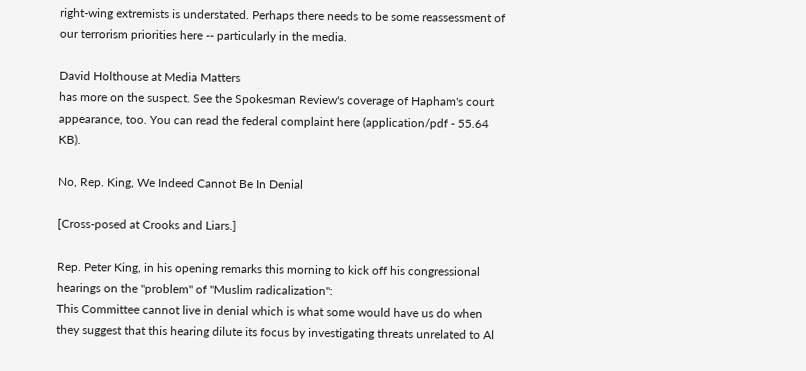right-wing extremists is understated. Perhaps there needs to be some reassessment of our terrorism priorities here -- particularly in the media.

David Holthouse at Media Matters
has more on the suspect. See the Spokesman Review's coverage of Hapham's court appearance, too. You can read the federal complaint here (application/pdf - 55.64 KB).

No, Rep. King, We Indeed Cannot Be In Denial

[Cross-posed at Crooks and Liars.]

Rep. Peter King, in his opening remarks this morning to kick off his congressional hearings on the "problem" of "Muslim radicalization":
This Committee cannot live in denial which is what some would have us do when they suggest that this hearing dilute its focus by investigating threats unrelated to Al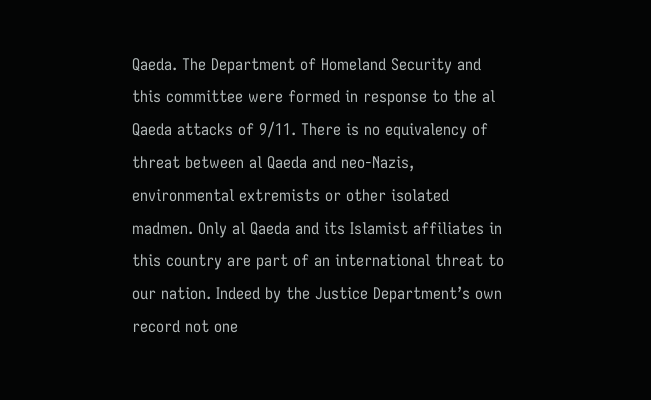Qaeda. The Department of Homeland Security and this committee were formed in response to the al Qaeda attacks of 9/11. There is no equivalency of threat between al Qaeda and neo-Nazis, environmental extremists or other isolated madmen. Only al Qaeda and its Islamist affiliates in this country are part of an international threat to our nation. Indeed by the Justice Department’s own record not one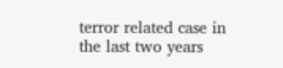terror related case in the last two years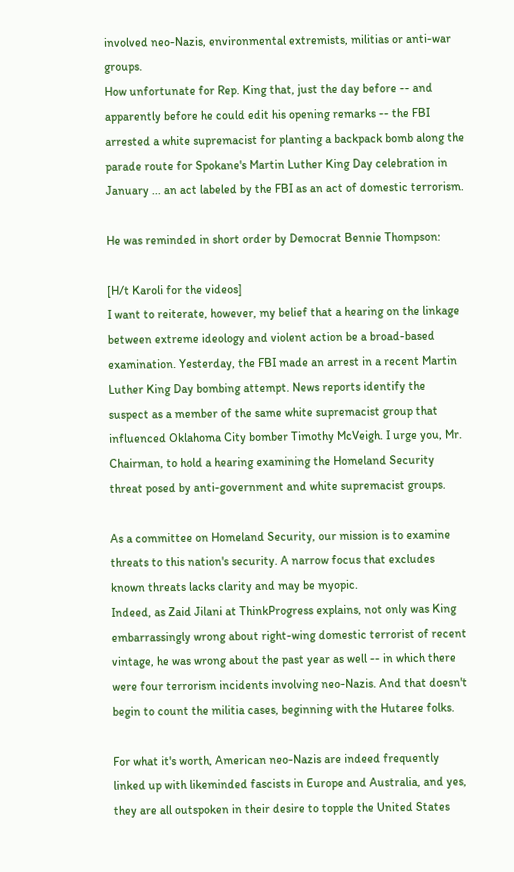involved neo-Nazis, environmental extremists, militias or anti-war groups.
How unfortunate for Rep. King that, just the day before -- and apparently before he could edit his opening remarks -- the FBI arrested a white supremacist for planting a backpack bomb along the parade route for Spokane's Martin Luther King Day celebration in January ... an act labeled by the FBI as an act of domestic terrorism.

He was reminded in short order by Democrat Bennie Thompson:

[H/t Karoli for the videos]
I want to reiterate, however, my belief that a hearing on the linkage between extreme ideology and violent action be a broad-based examination. Yesterday, the FBI made an arrest in a recent Martin Luther King Day bombing attempt. News reports identify the suspect as a member of the same white supremacist group that influenced Oklahoma City bomber Timothy McVeigh. I urge you, Mr. Chairman, to hold a hearing examining the Homeland Security threat posed by anti-government and white supremacist groups.

As a committee on Homeland Security, our mission is to examine threats to this nation's security. A narrow focus that excludes known threats lacks clarity and may be myopic.
Indeed, as Zaid Jilani at ThinkProgress explains, not only was King embarrassingly wrong about right-wing domestic terrorist of recent vintage, he was wrong about the past year as well -- in which there were four terrorism incidents involving neo-Nazis. And that doesn't begin to count the militia cases, beginning with the Hutaree folks.

For what it's worth, American neo-Nazis are indeed frequently linked up with likeminded fascists in Europe and Australia, and yes, they are all outspoken in their desire to topple the United States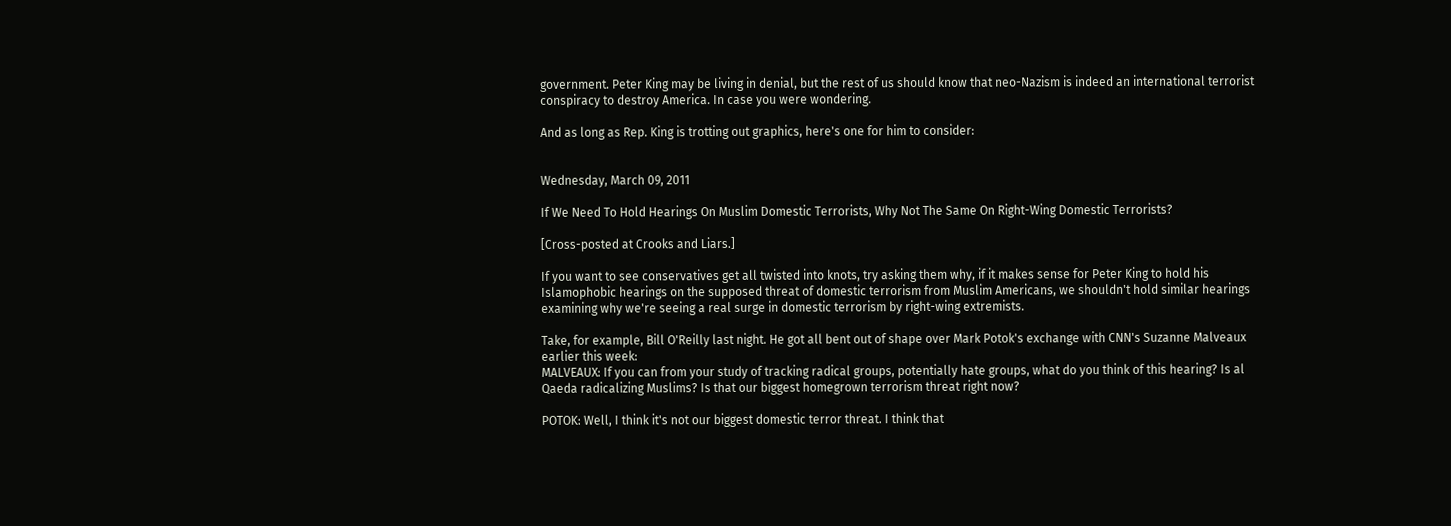government. Peter King may be living in denial, but the rest of us should know that neo-Nazism is indeed an international terrorist conspiracy to destroy America. In case you were wondering.

And as long as Rep. King is trotting out graphics, here's one for him to consider:


Wednesday, March 09, 2011

If We Need To Hold Hearings On Muslim Domestic Terrorists, Why Not The Same On Right-Wing Domestic Terrorists?

[Cross-posted at Crooks and Liars.]

If you want to see conservatives get all twisted into knots, try asking them why, if it makes sense for Peter King to hold his Islamophobic hearings on the supposed threat of domestic terrorism from Muslim Americans, we shouldn't hold similar hearings examining why we're seeing a real surge in domestic terrorism by right-wing extremists.

Take, for example, Bill O'Reilly last night. He got all bent out of shape over Mark Potok's exchange with CNN's Suzanne Malveaux earlier this week:
MALVEAUX: If you can from your study of tracking radical groups, potentially hate groups, what do you think of this hearing? Is al Qaeda radicalizing Muslims? Is that our biggest homegrown terrorism threat right now?

POTOK: Well, I think it's not our biggest domestic terror threat. I think that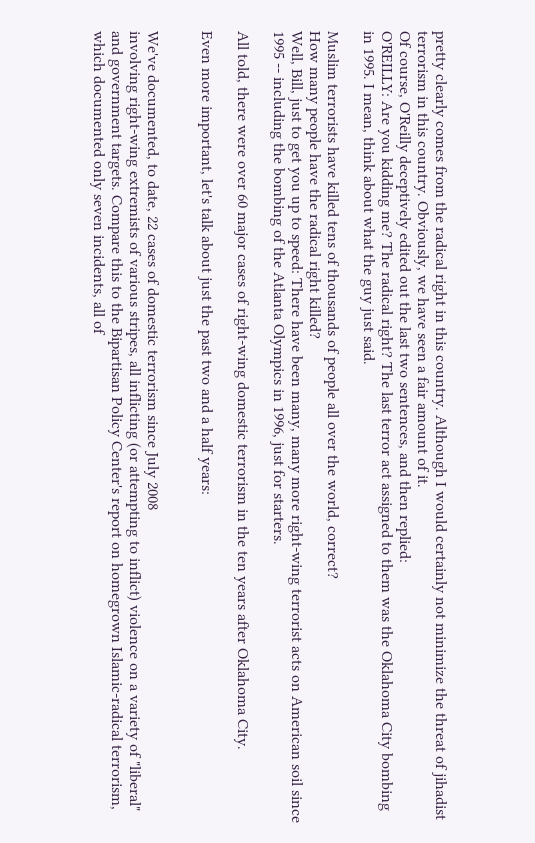pretty clearly comes from the radical right in this country. Although I would certainly not minimize the threat of jihadist terrorism in this country. Obviously, we have seen a fair amount of it.
Of course, O'Reilly deceptively edited out the last two sentences, and then replied:
O'REILLY: Are you kidding me? The radical right? The last terror act assigned to them was the Oklahoma City bombing in 1995. I mean, think about what the guy just said.

Muslim terrorists have killed tens of thousands of people all over the world, correct?
How many people have the radical right killed?
Well, Bill, just to get you up to speed: There have been many, many more right-wing terrorist acts on American soil since 1995 -- including the bombing of the Atlanta Olympics in 1996, just for starters.

All told, there were over 60 major cases of right-wing domestic terrorism in the ten years after Oklahoma City.

Even more important, let's talk about just the past two and a half years:


We've documented, to date, 22 cases of domestic terrorism since July 2008
involving right-wing extremists of various stripes, all inflicting (or attempting to inflict) violence on a variety of "liberal" and government targets. Compare this to the Bipartisan Policy Center's report on homegrown Islamic-radical terrorism, which documented only seven incidents, all of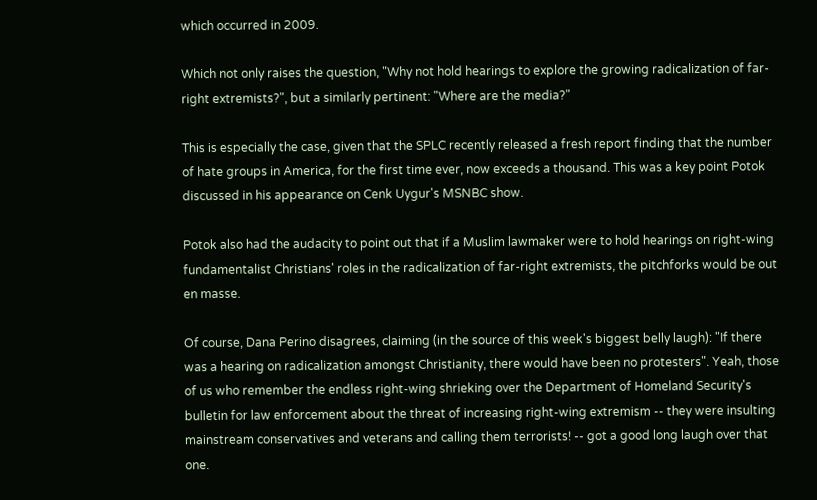which occurred in 2009.

Which not only raises the question, "Why not hold hearings to explore the growing radicalization of far-right extremists?", but a similarly pertinent: "Where are the media?"

This is especially the case, given that the SPLC recently released a fresh report finding that the number of hate groups in America, for the first time ever, now exceeds a thousand. This was a key point Potok discussed in his appearance on Cenk Uygur's MSNBC show.

Potok also had the audacity to point out that if a Muslim lawmaker were to hold hearings on right-wing fundamentalist Christians' roles in the radicalization of far-right extremists, the pitchforks would be out en masse.

Of course, Dana Perino disagrees, claiming (in the source of this week's biggest belly laugh): "If there was a hearing on radicalization amongst Christianity, there would have been no protesters". Yeah, those of us who remember the endless right-wing shrieking over the Department of Homeland Security's bulletin for law enforcement about the threat of increasing right-wing extremism -- they were insulting mainstream conservatives and veterans and calling them terrorists! -- got a good long laugh over that one.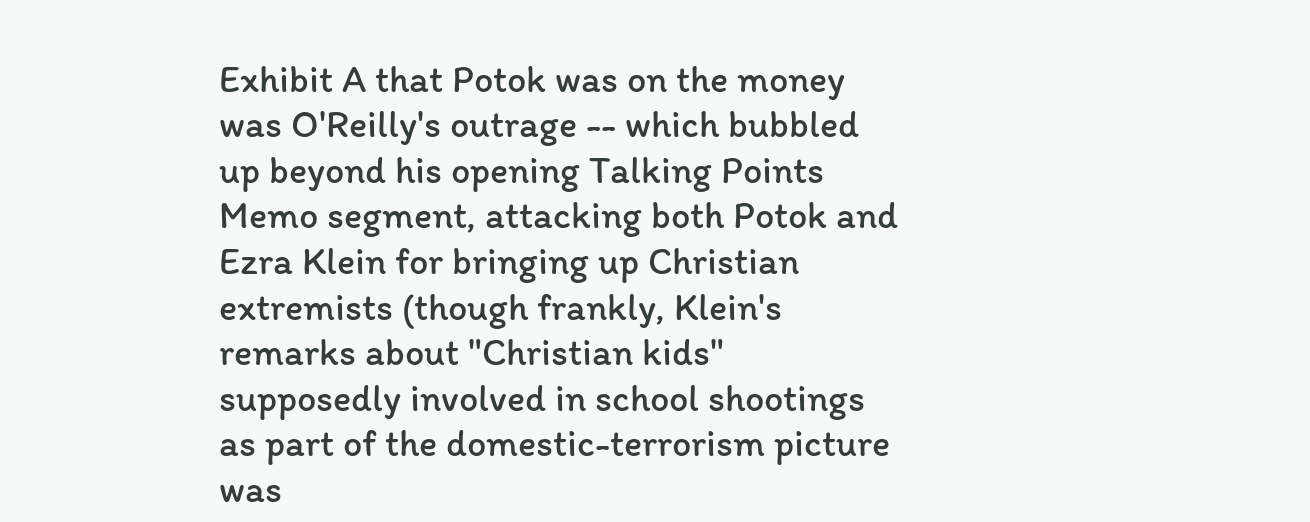Exhibit A that Potok was on the money was O'Reilly's outrage -- which bubbled up beyond his opening Talking Points Memo segment, attacking both Potok and Ezra Klein for bringing up Christian extremists (though frankly, Klein's remarks about "Christian kids" supposedly involved in school shootings as part of the domestic-terrorism picture was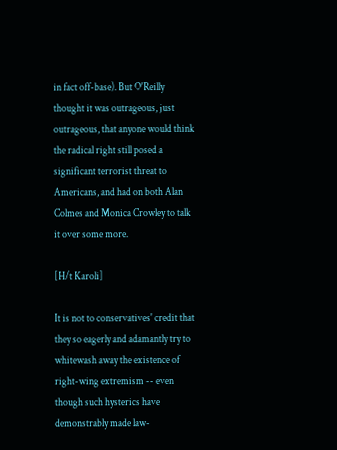in fact off-base). But O'Reilly thought it was outrageous, just outrageous, that anyone would think the radical right still posed a significant terrorist threat to Americans, and had on both Alan Colmes and Monica Crowley to talk it over some more.

[H/t Karoli]

It is not to conservatives' credit that they so eagerly and adamantly try to whitewash away the existence of right-wing extremism -- even though such hysterics have demonstrably made law-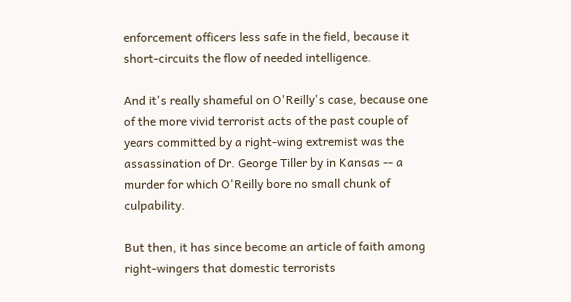enforcement officers less safe in the field, because it short-circuits the flow of needed intelligence.

And it's really shameful on O'Reilly's case, because one of the more vivid terrorist acts of the past couple of years committed by a right-wing extremist was the assassination of Dr. George Tiller by in Kansas -- a murder for which O'Reilly bore no small chunk of culpability.

But then, it has since become an article of faith among right-wingers that domestic terrorists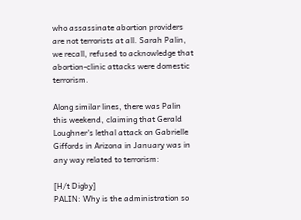who assassinate abortion providers are not terrorists at all. Sarah Palin, we recall, refused to acknowledge that abortion-clinic attacks were domestic terrorism.

Along similar lines, there was Palin this weekend, claiming that Gerald Loughner's lethal attack on Gabrielle Giffords in Arizona in January was in any way related to terrorism:

[H/t Digby]
PALIN: Why is the administration so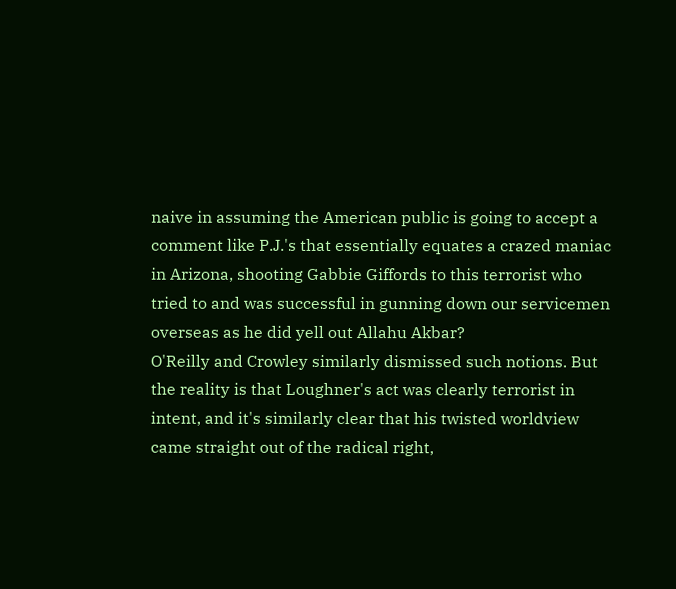naive in assuming the American public is going to accept a comment like P.J.'s that essentially equates a crazed maniac in Arizona, shooting Gabbie Giffords to this terrorist who tried to and was successful in gunning down our servicemen overseas as he did yell out Allahu Akbar?
O'Reilly and Crowley similarly dismissed such notions. But the reality is that Loughner's act was clearly terrorist in intent, and it's similarly clear that his twisted worldview came straight out of the radical right,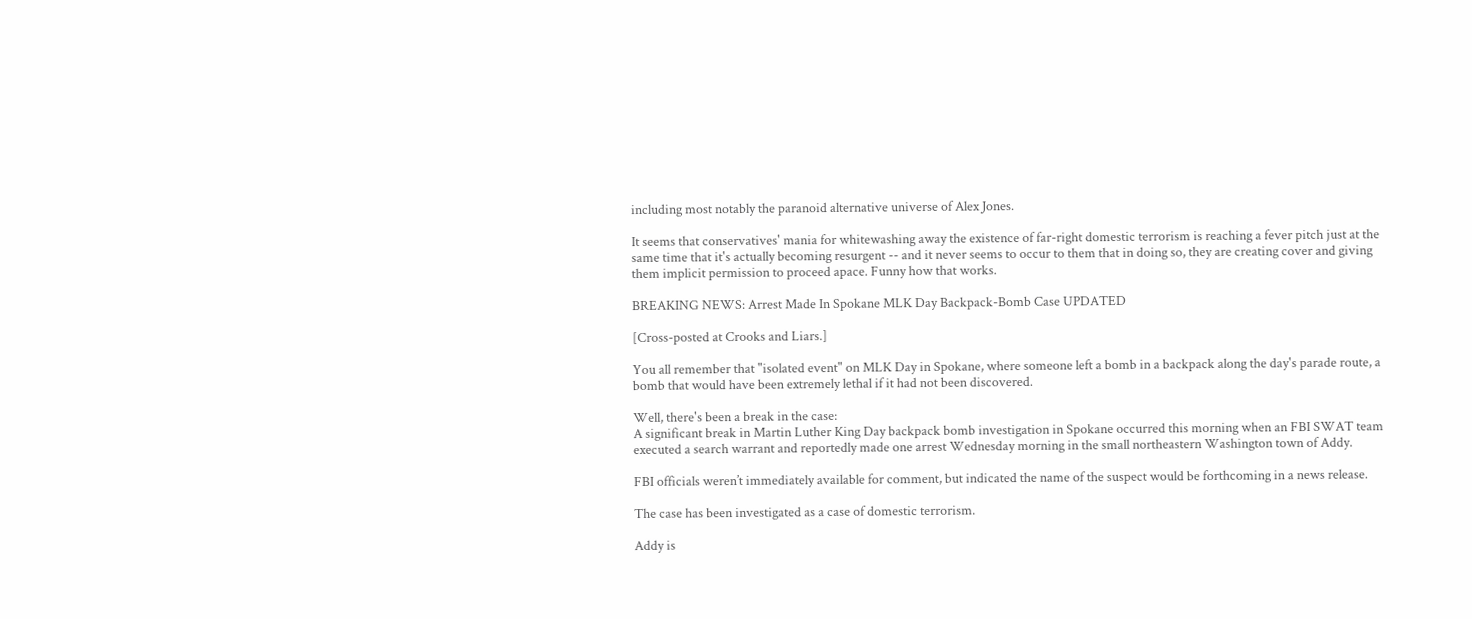including most notably the paranoid alternative universe of Alex Jones.

It seems that conservatives' mania for whitewashing away the existence of far-right domestic terrorism is reaching a fever pitch just at the same time that it's actually becoming resurgent -- and it never seems to occur to them that in doing so, they are creating cover and giving them implicit permission to proceed apace. Funny how that works.

BREAKING NEWS: Arrest Made In Spokane MLK Day Backpack-Bomb Case UPDATED

[Cross-posted at Crooks and Liars.]

You all remember that "isolated event" on MLK Day in Spokane, where someone left a bomb in a backpack along the day's parade route, a bomb that would have been extremely lethal if it had not been discovered.

Well, there's been a break in the case:
A significant break in Martin Luther King Day backpack bomb investigation in Spokane occurred this morning when an FBI SWAT team executed a search warrant and reportedly made one arrest Wednesday morning in the small northeastern Washington town of Addy.

FBI officials weren’t immediately available for comment, but indicated the name of the suspect would be forthcoming in a news release.

The case has been investigated as a case of domestic terrorism.

Addy is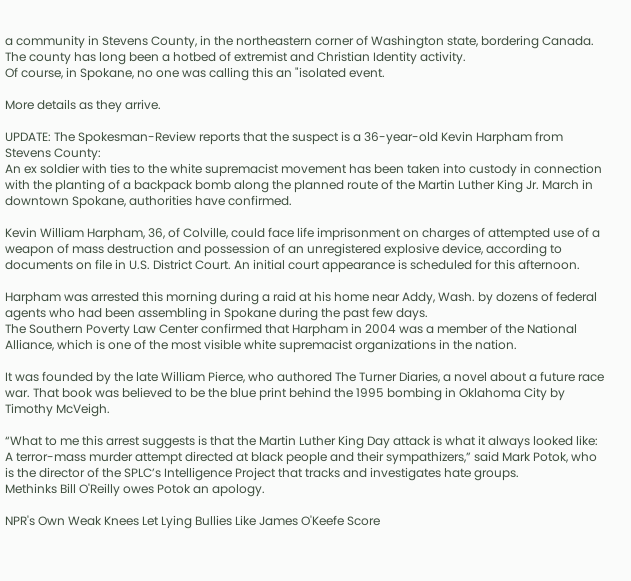a community in Stevens County, in the northeastern corner of Washington state, bordering Canada. The county has long been a hotbed of extremist and Christian Identity activity.
Of course, in Spokane, no one was calling this an "isolated event.

More details as they arrive.

UPDATE: The Spokesman-Review reports that the suspect is a 36-year-old Kevin Harpham from Stevens County:
An ex soldier with ties to the white supremacist movement has been taken into custody in connection with the planting of a backpack bomb along the planned route of the Martin Luther King Jr. March in downtown Spokane, authorities have confirmed.

Kevin William Harpham, 36, of Colville, could face life imprisonment on charges of attempted use of a weapon of mass destruction and possession of an unregistered explosive device, according to documents on file in U.S. District Court. An initial court appearance is scheduled for this afternoon.

Harpham was arrested this morning during a raid at his home near Addy, Wash. by dozens of federal agents who had been assembling in Spokane during the past few days.
The Southern Poverty Law Center confirmed that Harpham in 2004 was a member of the National Alliance, which is one of the most visible white supremacist organizations in the nation.

It was founded by the late William Pierce, who authored The Turner Diaries, a novel about a future race war. That book was believed to be the blue print behind the 1995 bombing in Oklahoma City by Timothy McVeigh.

“What to me this arrest suggests is that the Martin Luther King Day attack is what it always looked like: A terror-mass murder attempt directed at black people and their sympathizers,” said Mark Potok, who is the director of the SPLC’s Intelligence Project that tracks and investigates hate groups.
Methinks Bill O'Reilly owes Potok an apology.

NPR's Own Weak Knees Let Lying Bullies Like James O'Keefe Score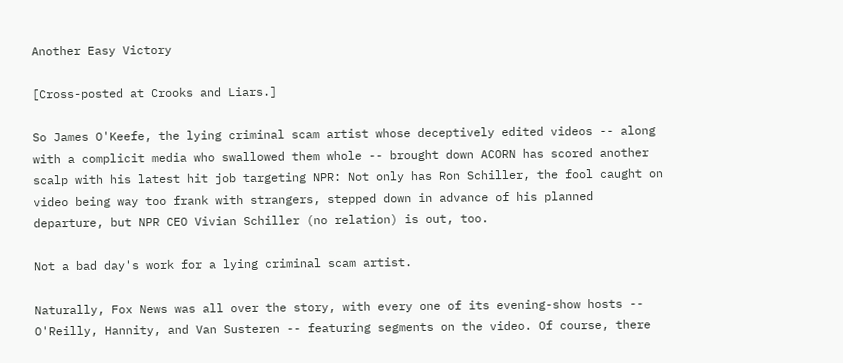Another Easy Victory

[Cross-posted at Crooks and Liars.]

So James O'Keefe, the lying criminal scam artist whose deceptively edited videos -- along with a complicit media who swallowed them whole -- brought down ACORN has scored another scalp with his latest hit job targeting NPR: Not only has Ron Schiller, the fool caught on video being way too frank with strangers, stepped down in advance of his planned departure, but NPR CEO Vivian Schiller (no relation) is out, too.

Not a bad day's work for a lying criminal scam artist.

Naturally, Fox News was all over the story, with every one of its evening-show hosts -- O'Reilly, Hannity, and Van Susteren -- featuring segments on the video. Of course, there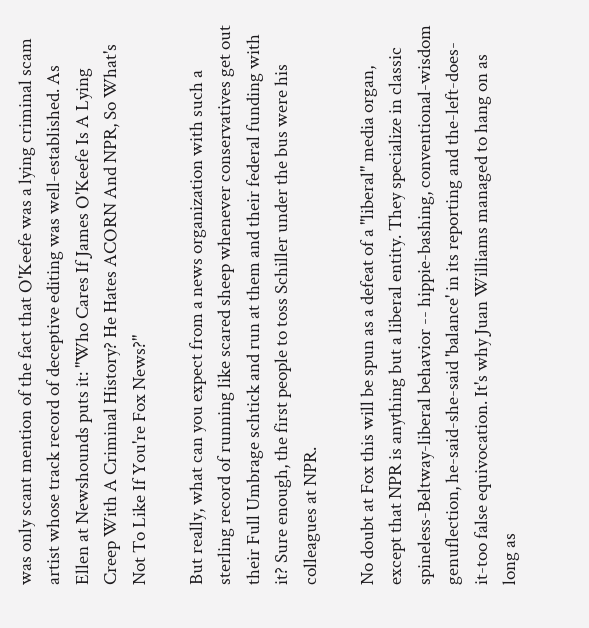was only scant mention of the fact that O'Keefe was a lying criminal scam artist whose track record of deceptive editing was well-established. As Ellen at Newshounds puts it: "Who Cares If James O'Keefe Is A Lying Creep With A Criminal History? He Hates ACORN And NPR, So What's Not To Like If You're Fox News?"

But really, what can you expect from a news organization with such a sterling record of running like scared sheep whenever conservatives get out their Full Umbrage schtick and run at them and their federal funding with it? Sure enough, the first people to toss Schiller under the bus were his colleagues at NPR.

No doubt at Fox this will be spun as a defeat of a "liberal" media organ, except that NPR is anything but a liberal entity. They specialize in classic spineless-Beltway-liberal behavior -- hippie-bashing, conventional-wisdom genuflection, he-said-she-said 'balance' in its reporting and the-left-does-it-too false equivocation. It's why Juan Williams managed to hang on as long as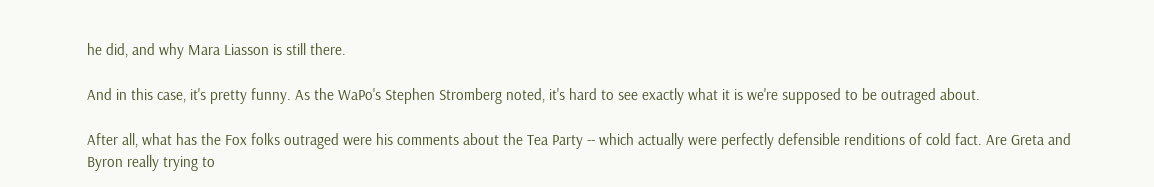he did, and why Mara Liasson is still there.

And in this case, it's pretty funny. As the WaPo's Stephen Stromberg noted, it's hard to see exactly what it is we're supposed to be outraged about.

After all, what has the Fox folks outraged were his comments about the Tea Party -- which actually were perfectly defensible renditions of cold fact. Are Greta and Byron really trying to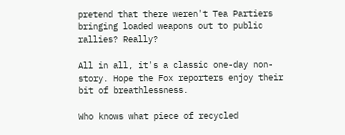pretend that there weren't Tea Partiers bringing loaded weapons out to public rallies? Really?

All in all, it's a classic one-day non-story. Hope the Fox reporters enjoy their bit of breathlessness.

Who knows what piece of recycled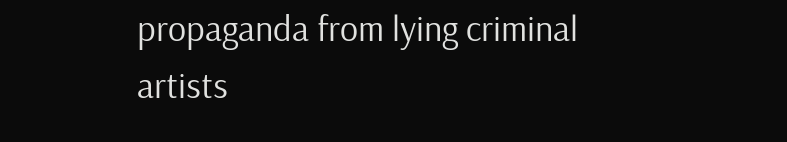propaganda from lying criminal artists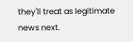they'll treat as legitimate news next.